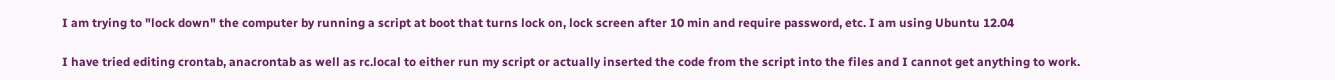I am trying to "lock down" the computer by running a script at boot that turns lock on, lock screen after 10 min and require password, etc. I am using Ubuntu 12.04

I have tried editing crontab, anacrontab as well as rc.local to either run my script or actually inserted the code from the script into the files and I cannot get anything to work.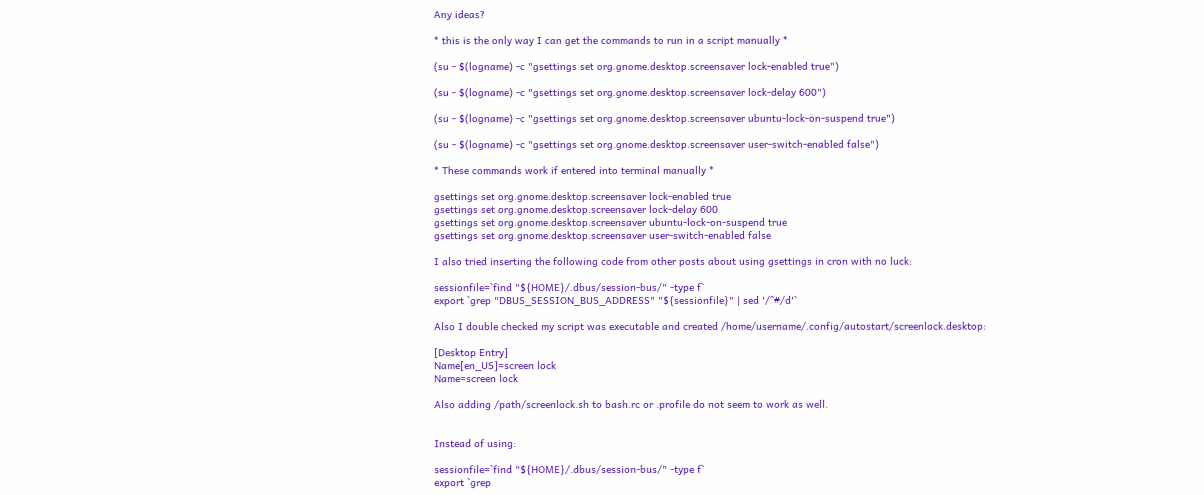Any ideas?

* this is the only way I can get the commands to run in a script manually *

(su - $(logname) -c "gsettings set org.gnome.desktop.screensaver lock-enabled true")

(su - $(logname) -c "gsettings set org.gnome.desktop.screensaver lock-delay 600")

(su - $(logname) -c "gsettings set org.gnome.desktop.screensaver ubuntu-lock-on-suspend true")

(su - $(logname) -c "gsettings set org.gnome.desktop.screensaver user-switch-enabled false")

* These commands work if entered into terminal manually *

gsettings set org.gnome.desktop.screensaver lock-enabled true
gsettings set org.gnome.desktop.screensaver lock-delay 600
gsettings set org.gnome.desktop.screensaver ubuntu-lock-on-suspend true
gsettings set org.gnome.desktop.screensaver user-switch-enabled false

I also tried inserting the following code from other posts about using gsettings in cron with no luck:

sessionfile=`find "${HOME}/.dbus/session-bus/" -type f`
export `grep "DBUS_SESSION_BUS_ADDRESS" "${sessionfile}" | sed '/^#/d'`

Also I double checked my script was executable and created /home/username/.config/autostart/screenlock.desktop:

[Desktop Entry]
Name[en_US]=screen lock
Name=screen lock

Also adding /path/screenlock.sh to bash.rc or .profile do not seem to work as well.


Instead of using:

sessionfile=`find "${HOME}/.dbus/session-bus/" -type f`
export `grep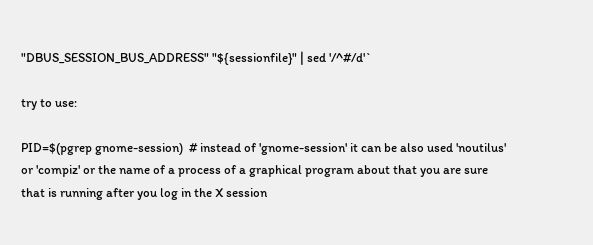"DBUS_SESSION_BUS_ADDRESS" "${sessionfile}" | sed '/^#/d'`

try to use:

PID=$(pgrep gnome-session)  # instead of 'gnome-session' it can be also used 'noutilus' or 'compiz' or the name of a process of a graphical program about that you are sure that is running after you log in the X session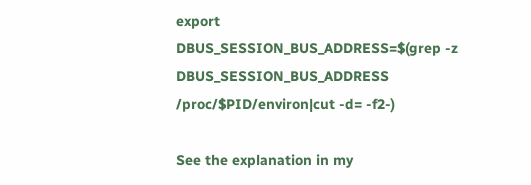export DBUS_SESSION_BUS_ADDRESS=$(grep -z DBUS_SESSION_BUS_ADDRESS /proc/$PID/environ|cut -d= -f2-)

See the explanation in my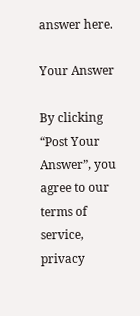answer here.

Your Answer

By clicking “Post Your Answer”, you agree to our terms of service, privacy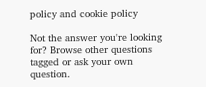policy and cookie policy

Not the answer you're looking for? Browse other questions tagged or ask your own question.